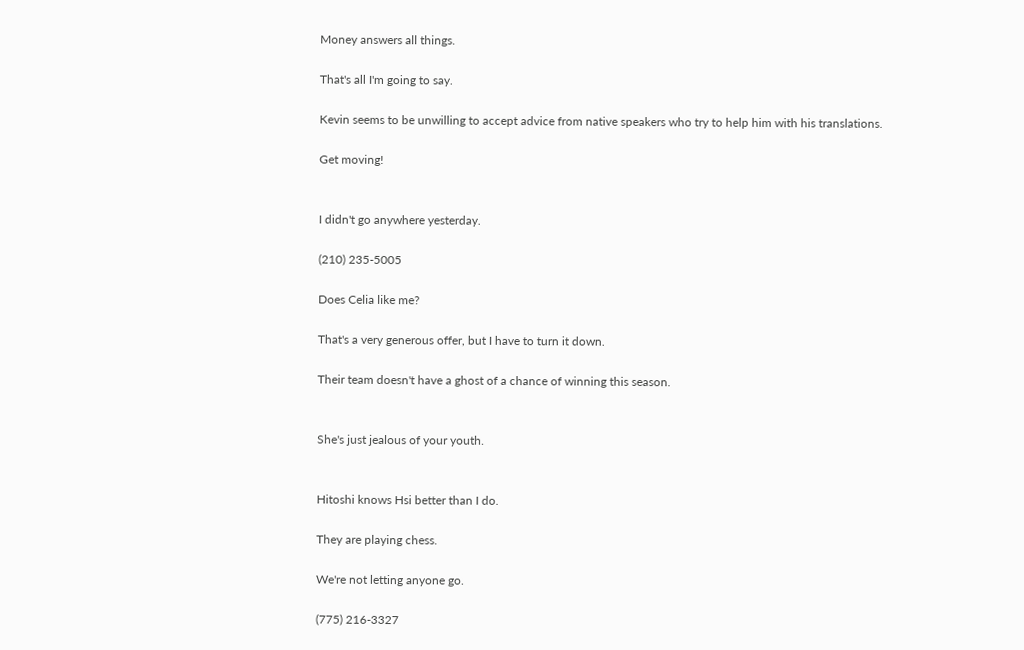Money answers all things.

That's all I'm going to say.

Kevin seems to be unwilling to accept advice from native speakers who try to help him with his translations.

Get moving!


I didn't go anywhere yesterday.

(210) 235-5005

Does Celia like me?

That's a very generous offer, but I have to turn it down.

Their team doesn't have a ghost of a chance of winning this season.


She's just jealous of your youth.


Hitoshi knows Hsi better than I do.

They are playing chess.

We're not letting anyone go.

(775) 216-3327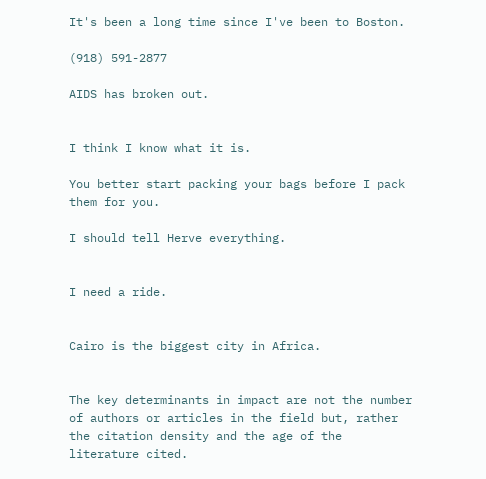It's been a long time since I've been to Boston.

(918) 591-2877

AIDS has broken out.


I think I know what it is.

You better start packing your bags before I pack them for you.

I should tell Herve everything.


I need a ride.


Cairo is the biggest city in Africa.


The key determinants in impact are not the number of authors or articles in the field but, rather the citation density and the age of the literature cited.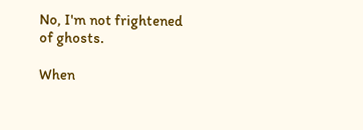No, I'm not frightened of ghosts.

When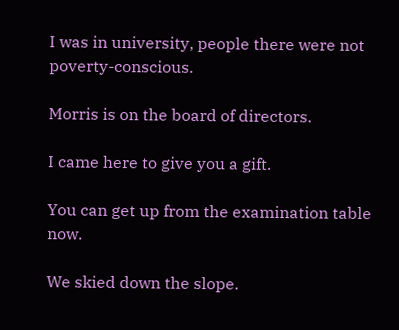I was in university, people there were not poverty-conscious.

Morris is on the board of directors.

I came here to give you a gift.

You can get up from the examination table now.

We skied down the slope.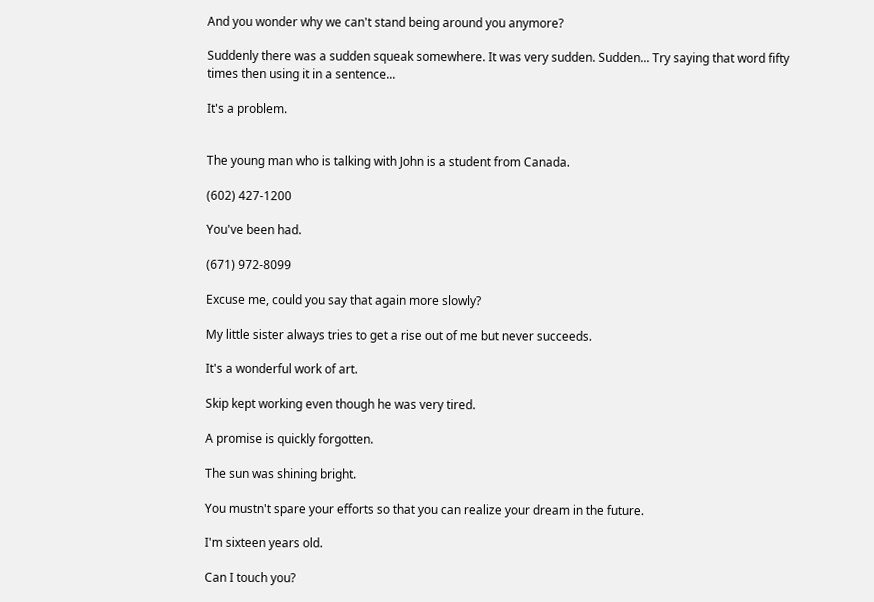And you wonder why we can't stand being around you anymore?

Suddenly there was a sudden squeak somewhere. It was very sudden. Sudden... Try saying that word fifty times then using it in a sentence...

It's a problem.


The young man who is talking with John is a student from Canada.

(602) 427-1200

You've been had.

(671) 972-8099

Excuse me, could you say that again more slowly?

My little sister always tries to get a rise out of me but never succeeds.

It's a wonderful work of art.

Skip kept working even though he was very tired.

A promise is quickly forgotten.

The sun was shining bright.

You mustn't spare your efforts so that you can realize your dream in the future.

I'm sixteen years old.

Can I touch you?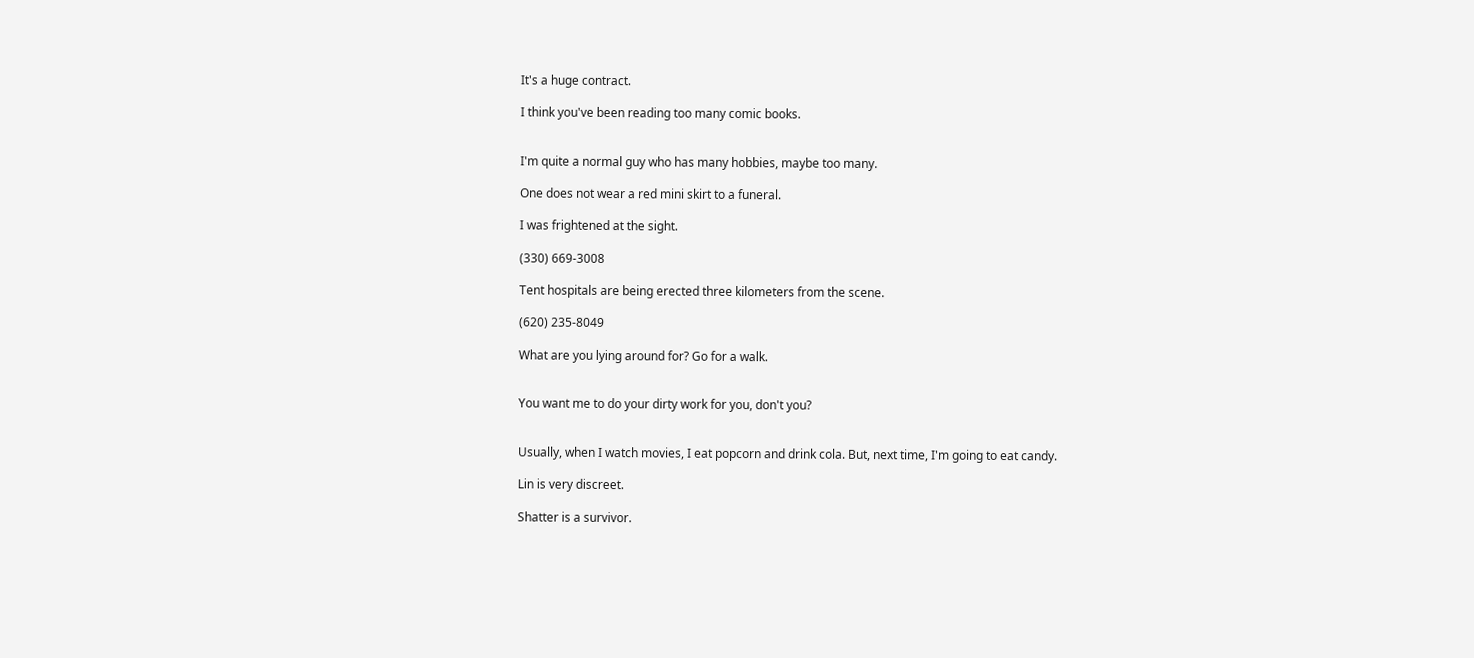It's a huge contract.

I think you've been reading too many comic books.


I'm quite a normal guy who has many hobbies, maybe too many.

One does not wear a red mini skirt to a funeral.

I was frightened at the sight.

(330) 669-3008

Tent hospitals are being erected three kilometers from the scene.

(620) 235-8049

What are you lying around for? Go for a walk.


You want me to do your dirty work for you, don't you?


Usually, when I watch movies, I eat popcorn and drink cola. But, next time, I'm going to eat candy.

Lin is very discreet.

Shatter is a survivor.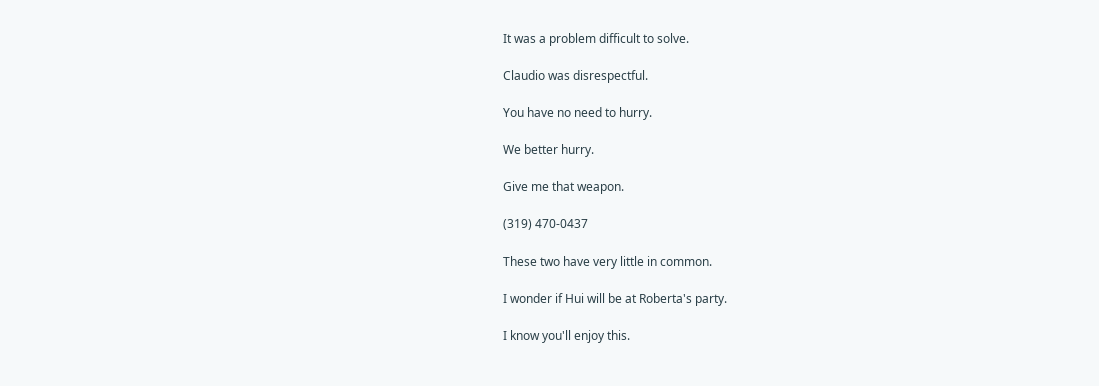It was a problem difficult to solve.

Claudio was disrespectful.

You have no need to hurry.

We better hurry.

Give me that weapon.

(319) 470-0437

These two have very little in common.

I wonder if Hui will be at Roberta's party.

I know you'll enjoy this.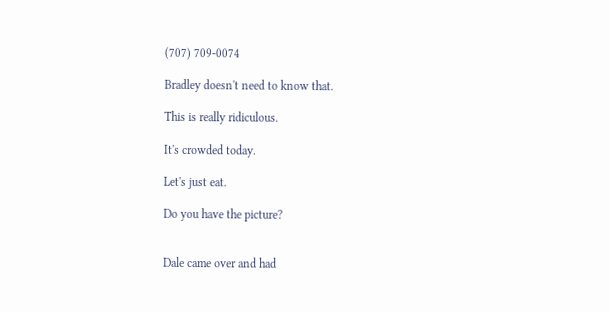(707) 709-0074

Bradley doesn't need to know that.

This is really ridiculous.

It's crowded today.

Let's just eat.

Do you have the picture?


Dale came over and had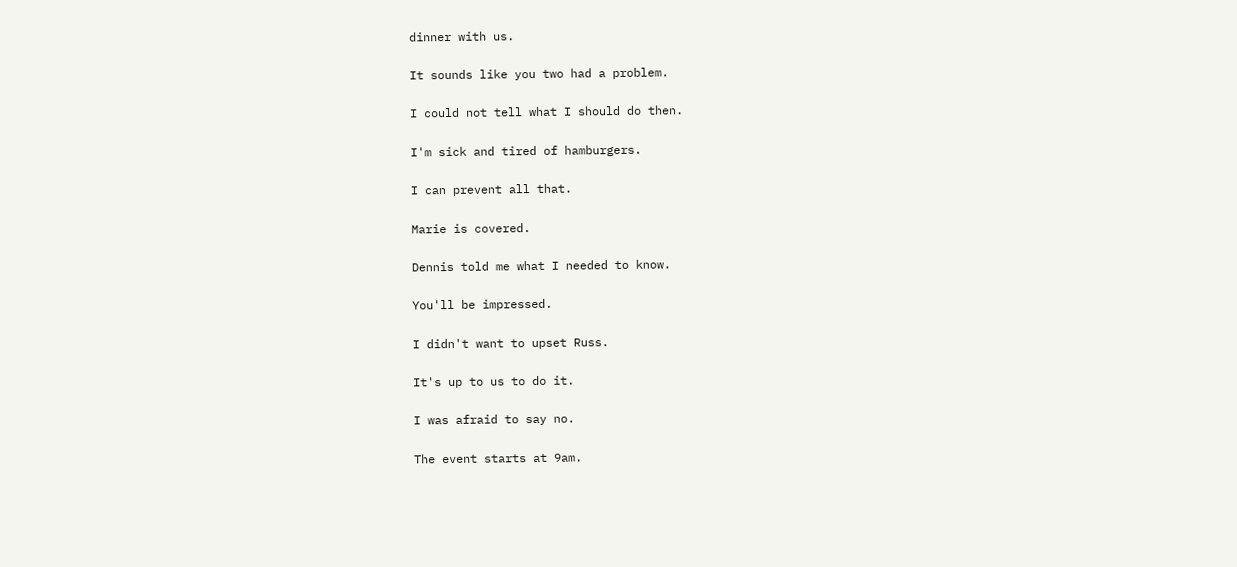dinner with us.

It sounds like you two had a problem.

I could not tell what I should do then.

I'm sick and tired of hamburgers.

I can prevent all that.

Marie is covered.

Dennis told me what I needed to know.

You'll be impressed.

I didn't want to upset Russ.

It's up to us to do it.

I was afraid to say no.

The event starts at 9am.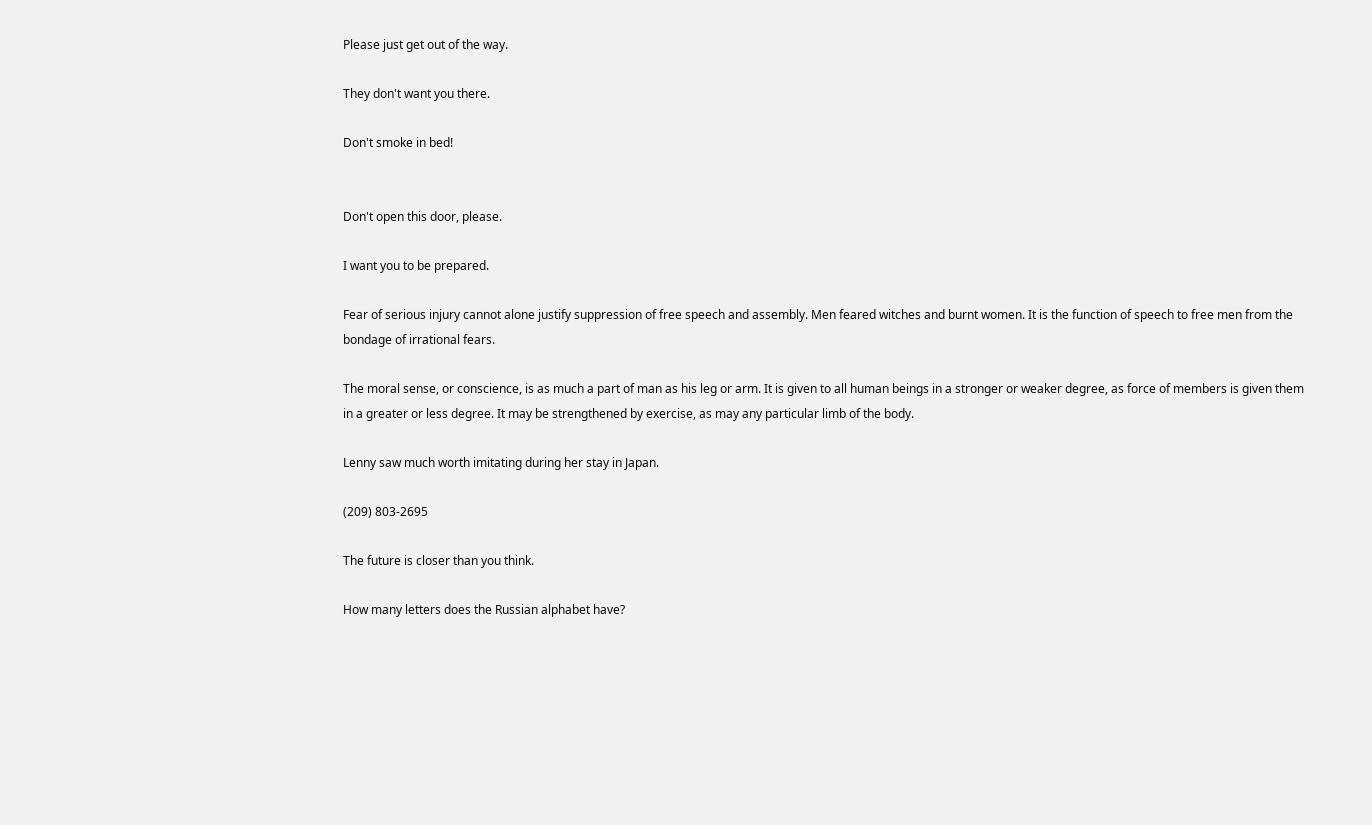Please just get out of the way.

They don't want you there.

Don't smoke in bed!


Don't open this door, please.

I want you to be prepared.

Fear of serious injury cannot alone justify suppression of free speech and assembly. Men feared witches and burnt women. It is the function of speech to free men from the bondage of irrational fears.

The moral sense, or conscience, is as much a part of man as his leg or arm. It is given to all human beings in a stronger or weaker degree, as force of members is given them in a greater or less degree. It may be strengthened by exercise, as may any particular limb of the body.

Lenny saw much worth imitating during her stay in Japan.

(209) 803-2695

The future is closer than you think.

How many letters does the Russian alphabet have?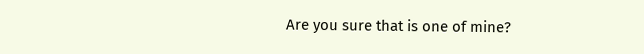Are you sure that is one of mine?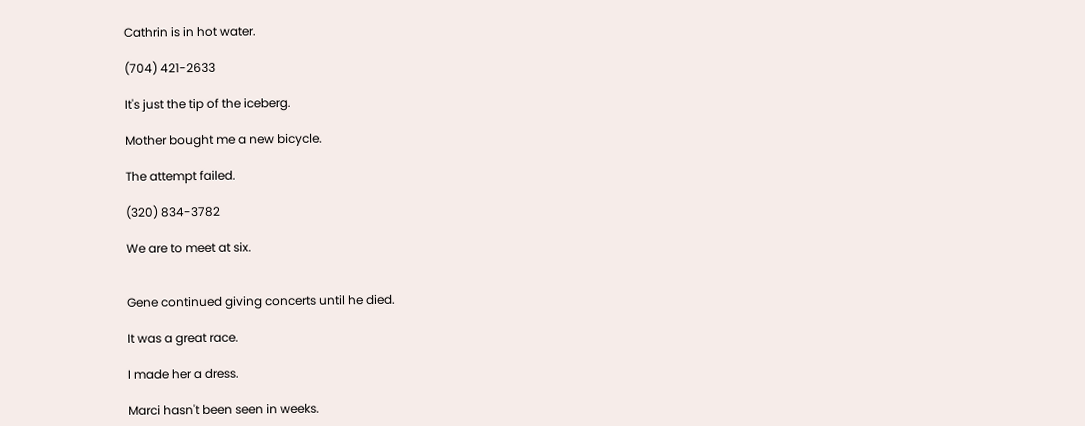Cathrin is in hot water.

(704) 421-2633

It's just the tip of the iceberg.

Mother bought me a new bicycle.

The attempt failed.

(320) 834-3782

We are to meet at six.


Gene continued giving concerts until he died.

It was a great race.

I made her a dress.

Marci hasn't been seen in weeks.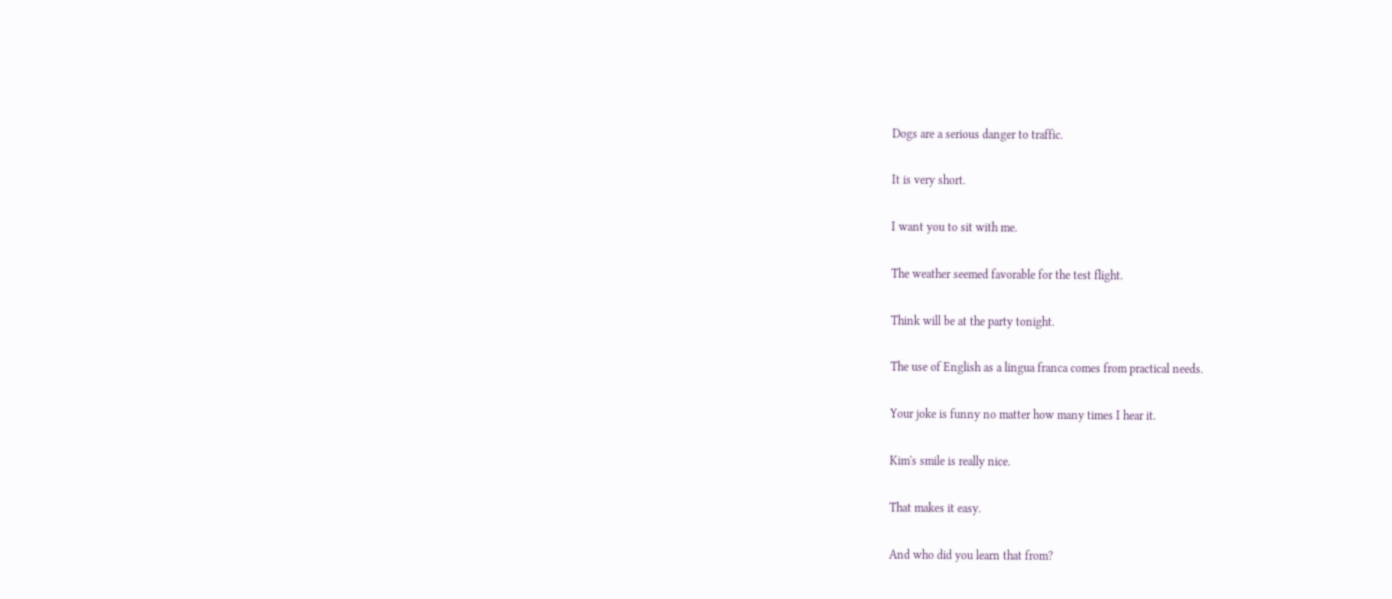Dogs are a serious danger to traffic.

It is very short.

I want you to sit with me.

The weather seemed favorable for the test flight.

Think will be at the party tonight.

The use of English as a lingua franca comes from practical needs.

Your joke is funny no matter how many times I hear it.

Kim's smile is really nice.

That makes it easy.

And who did you learn that from?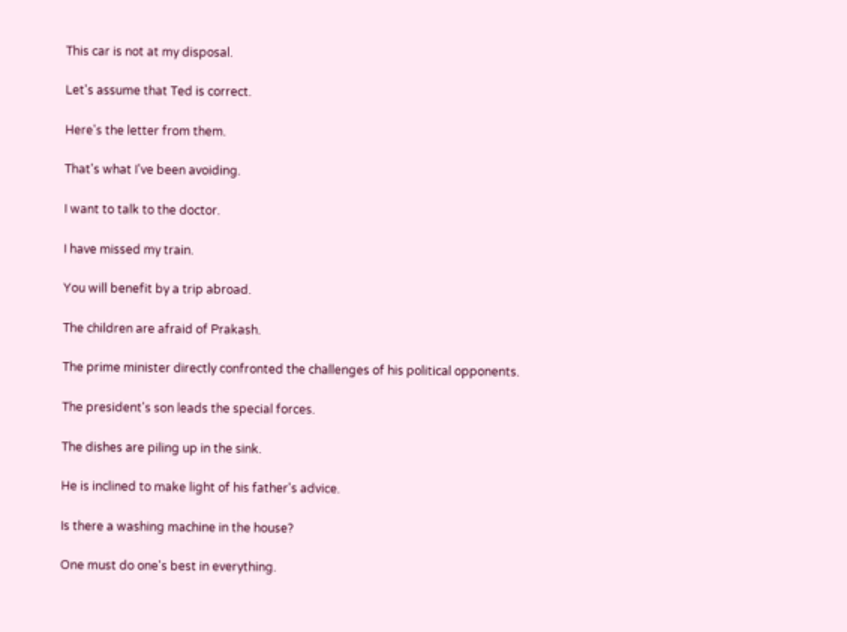This car is not at my disposal.

Let's assume that Ted is correct.

Here's the letter from them.

That's what I've been avoiding.

I want to talk to the doctor.

I have missed my train.

You will benefit by a trip abroad.

The children are afraid of Prakash.

The prime minister directly confronted the challenges of his political opponents.

The president's son leads the special forces.

The dishes are piling up in the sink.

He is inclined to make light of his father's advice.

Is there a washing machine in the house?

One must do one's best in everything.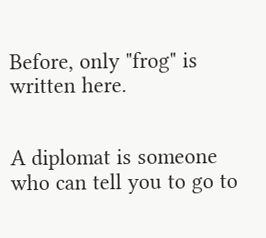Before, only "frog" is written here.


A diplomat is someone who can tell you to go to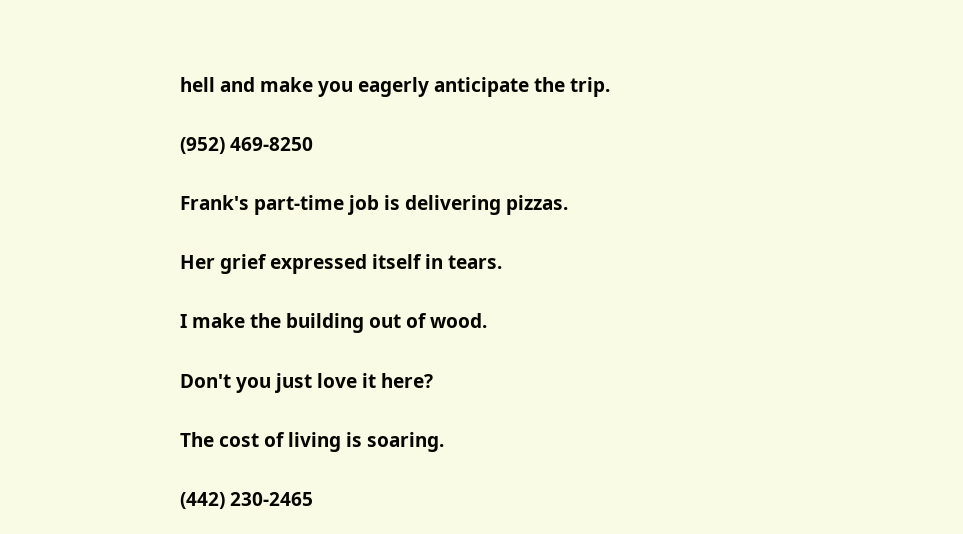hell and make you eagerly anticipate the trip.

(952) 469-8250

Frank's part-time job is delivering pizzas.

Her grief expressed itself in tears.

I make the building out of wood.

Don't you just love it here?

The cost of living is soaring.

(442) 230-2465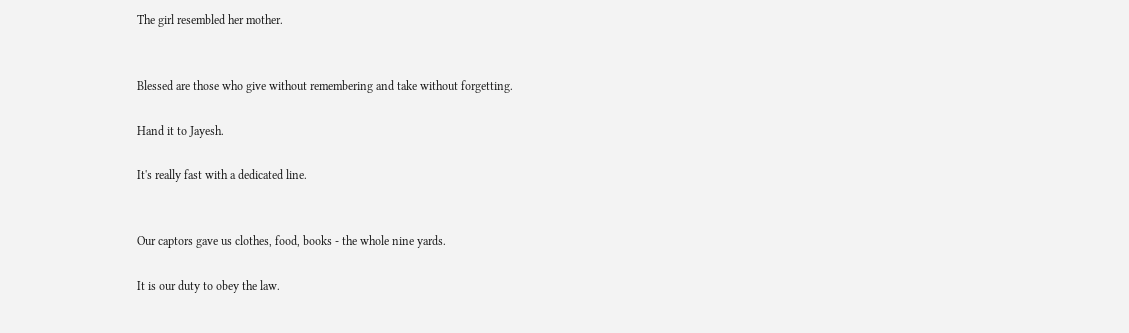The girl resembled her mother.


Blessed are those who give without remembering and take without forgetting.

Hand it to Jayesh.

It's really fast with a dedicated line.


Our captors gave us clothes, food, books - the whole nine yards.

It is our duty to obey the law.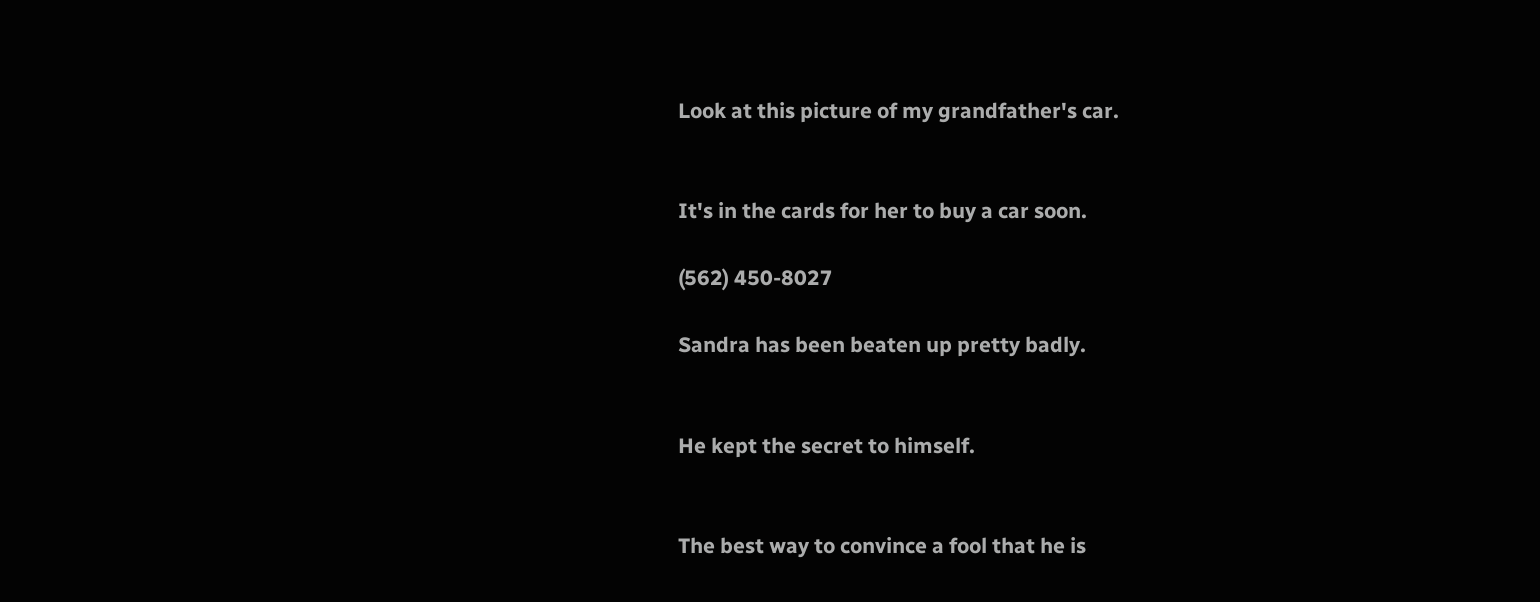Look at this picture of my grandfather's car.


It's in the cards for her to buy a car soon.

(562) 450-8027

Sandra has been beaten up pretty badly.


He kept the secret to himself.


The best way to convince a fool that he is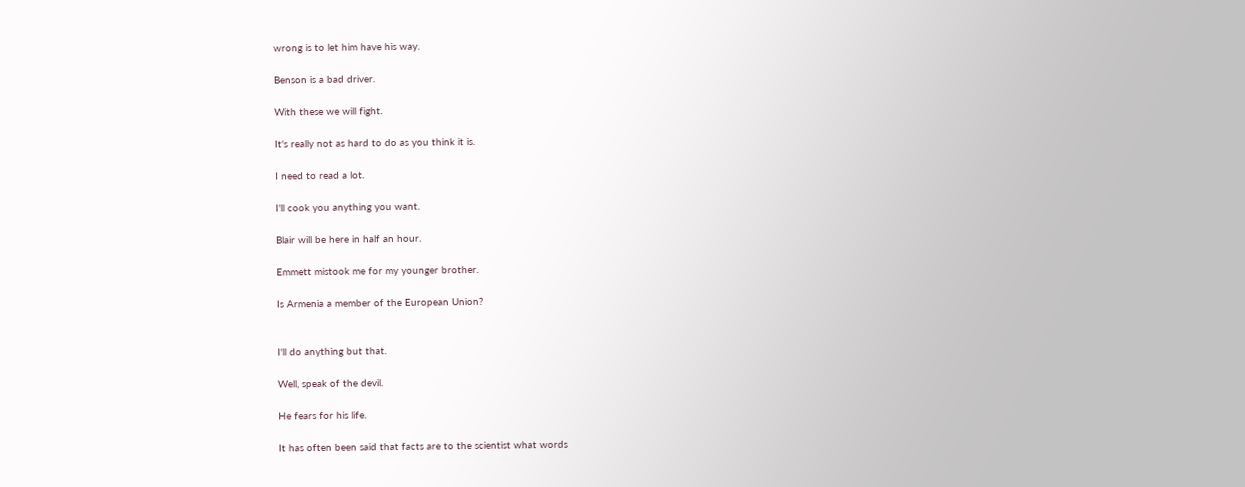wrong is to let him have his way.

Benson is a bad driver.

With these we will fight.

It's really not as hard to do as you think it is.

I need to read a lot.

I'll cook you anything you want.

Blair will be here in half an hour.

Emmett mistook me for my younger brother.

Is Armenia a member of the European Union?


I'll do anything but that.

Well, speak of the devil.

He fears for his life.

It has often been said that facts are to the scientist what words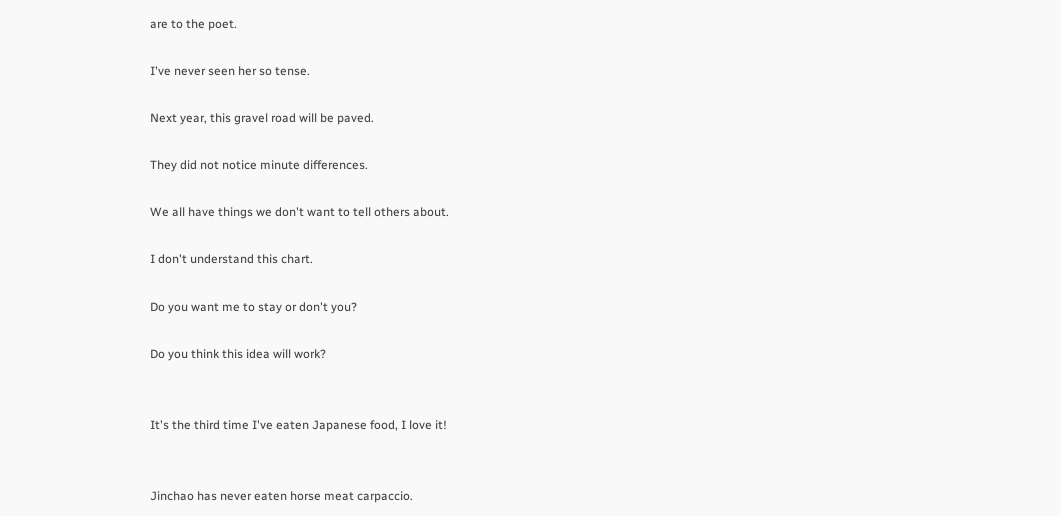are to the poet.

I've never seen her so tense.

Next year, this gravel road will be paved.

They did not notice minute differences.

We all have things we don't want to tell others about.

I don't understand this chart.

Do you want me to stay or don't you?

Do you think this idea will work?


It's the third time I've eaten Japanese food, I love it!


Jinchao has never eaten horse meat carpaccio.